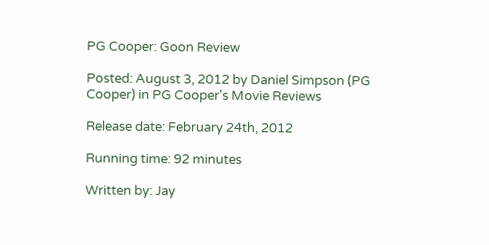PG Cooper: Goon Review

Posted: August 3, 2012 by Daniel Simpson (PG Cooper) in PG Cooper's Movie Reviews

Release date: February 24th, 2012

Running time: 92 minutes

Written by: Jay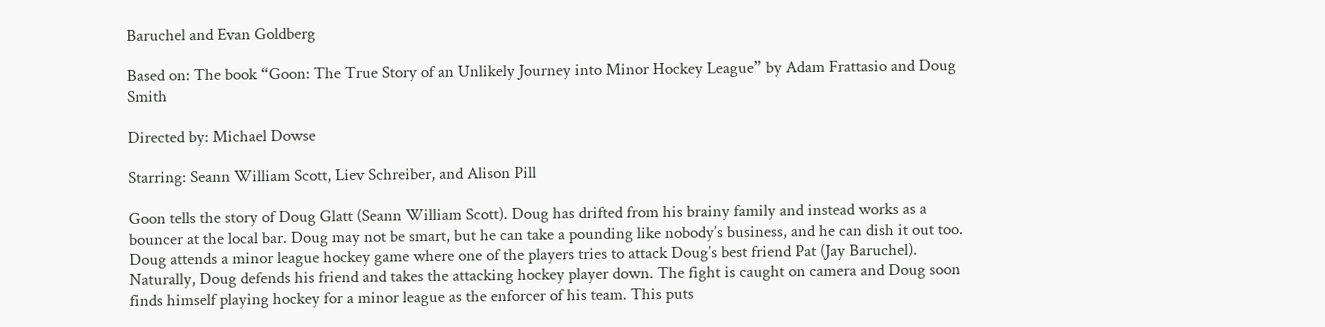Baruchel and Evan Goldberg

Based on: The book “Goon: The True Story of an Unlikely Journey into Minor Hockey League” by Adam Frattasio and Doug Smith

Directed by: Michael Dowse

Starring: Seann William Scott, Liev Schreiber, and Alison Pill

Goon tells the story of Doug Glatt (Seann William Scott). Doug has drifted from his brainy family and instead works as a bouncer at the local bar. Doug may not be smart, but he can take a pounding like nobody’s business, and he can dish it out too. Doug attends a minor league hockey game where one of the players tries to attack Doug’s best friend Pat (Jay Baruchel). Naturally, Doug defends his friend and takes the attacking hockey player down. The fight is caught on camera and Doug soon finds himself playing hockey for a minor league as the enforcer of his team. This puts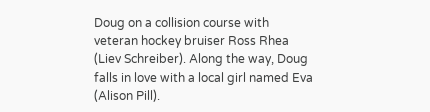Doug on a collision course with veteran hockey bruiser Ross Rhea (Liev Schreiber). Along the way, Doug falls in love with a local girl named Eva (Alison Pill).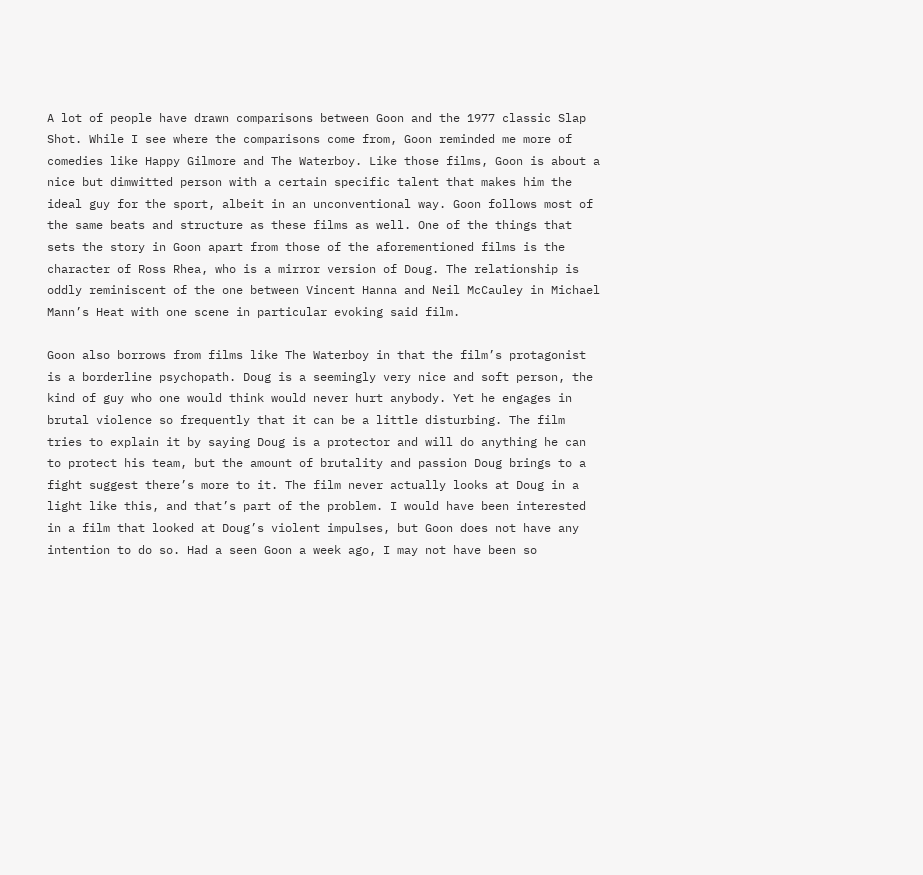A lot of people have drawn comparisons between Goon and the 1977 classic Slap Shot. While I see where the comparisons come from, Goon reminded me more of comedies like Happy Gilmore and The Waterboy. Like those films, Goon is about a nice but dimwitted person with a certain specific talent that makes him the ideal guy for the sport, albeit in an unconventional way. Goon follows most of the same beats and structure as these films as well. One of the things that sets the story in Goon apart from those of the aforementioned films is the character of Ross Rhea, who is a mirror version of Doug. The relationship is oddly reminiscent of the one between Vincent Hanna and Neil McCauley in Michael Mann’s Heat with one scene in particular evoking said film.

Goon also borrows from films like The Waterboy in that the film’s protagonist is a borderline psychopath. Doug is a seemingly very nice and soft person, the kind of guy who one would think would never hurt anybody. Yet he engages in brutal violence so frequently that it can be a little disturbing. The film tries to explain it by saying Doug is a protector and will do anything he can to protect his team, but the amount of brutality and passion Doug brings to a fight suggest there’s more to it. The film never actually looks at Doug in a light like this, and that’s part of the problem. I would have been interested in a film that looked at Doug’s violent impulses, but Goon does not have any intention to do so. Had a seen Goon a week ago, I may not have been so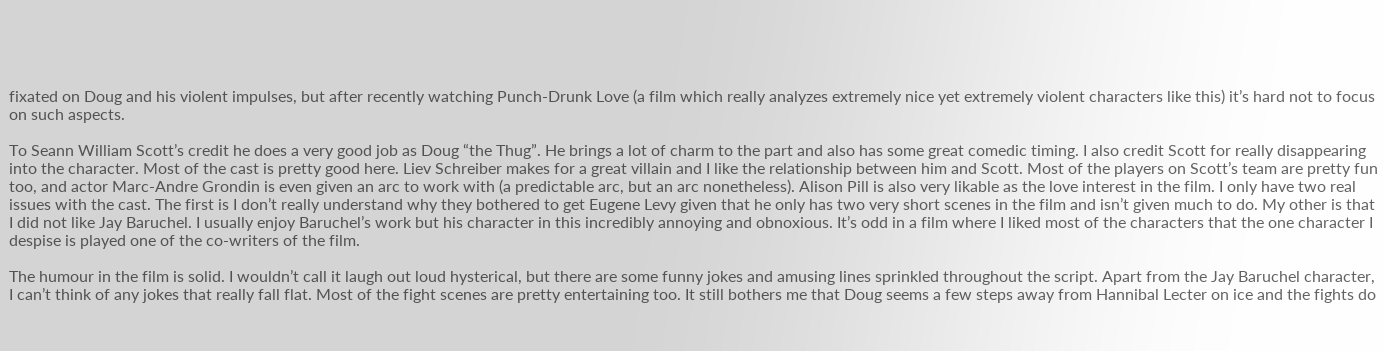fixated on Doug and his violent impulses, but after recently watching Punch-Drunk Love (a film which really analyzes extremely nice yet extremely violent characters like this) it’s hard not to focus on such aspects.

To Seann William Scott’s credit he does a very good job as Doug “the Thug”. He brings a lot of charm to the part and also has some great comedic timing. I also credit Scott for really disappearing into the character. Most of the cast is pretty good here. Liev Schreiber makes for a great villain and I like the relationship between him and Scott. Most of the players on Scott’s team are pretty fun too, and actor Marc-Andre Grondin is even given an arc to work with (a predictable arc, but an arc nonetheless). Alison Pill is also very likable as the love interest in the film. I only have two real issues with the cast. The first is I don’t really understand why they bothered to get Eugene Levy given that he only has two very short scenes in the film and isn’t given much to do. My other is that I did not like Jay Baruchel. I usually enjoy Baruchel’s work but his character in this incredibly annoying and obnoxious. It’s odd in a film where I liked most of the characters that the one character I despise is played one of the co-writers of the film.

The humour in the film is solid. I wouldn’t call it laugh out loud hysterical, but there are some funny jokes and amusing lines sprinkled throughout the script. Apart from the Jay Baruchel character, I can’t think of any jokes that really fall flat. Most of the fight scenes are pretty entertaining too. It still bothers me that Doug seems a few steps away from Hannibal Lecter on ice and the fights do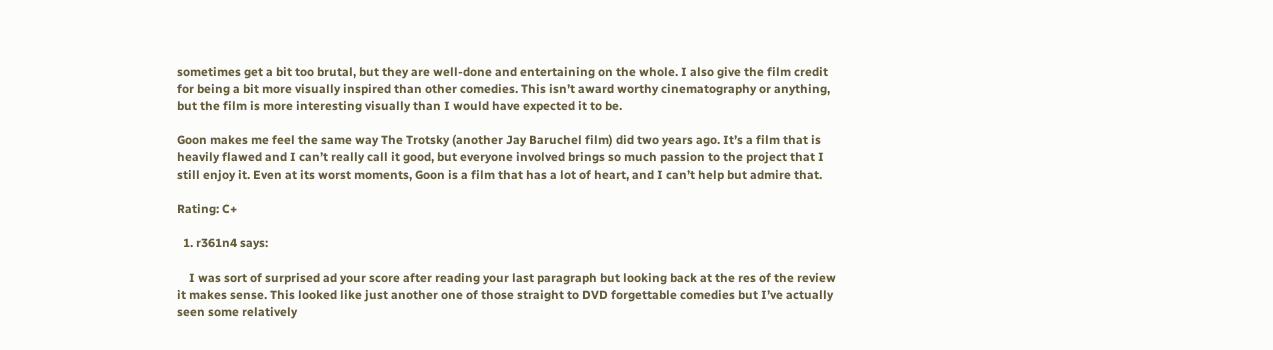sometimes get a bit too brutal, but they are well-done and entertaining on the whole. I also give the film credit for being a bit more visually inspired than other comedies. This isn’t award worthy cinematography or anything, but the film is more interesting visually than I would have expected it to be.

Goon makes me feel the same way The Trotsky (another Jay Baruchel film) did two years ago. It’s a film that is heavily flawed and I can’t really call it good, but everyone involved brings so much passion to the project that I still enjoy it. Even at its worst moments, Goon is a film that has a lot of heart, and I can’t help but admire that.

Rating: C+

  1. r361n4 says:

    I was sort of surprised ad your score after reading your last paragraph but looking back at the res of the review it makes sense. This looked like just another one of those straight to DVD forgettable comedies but I’ve actually seen some relatively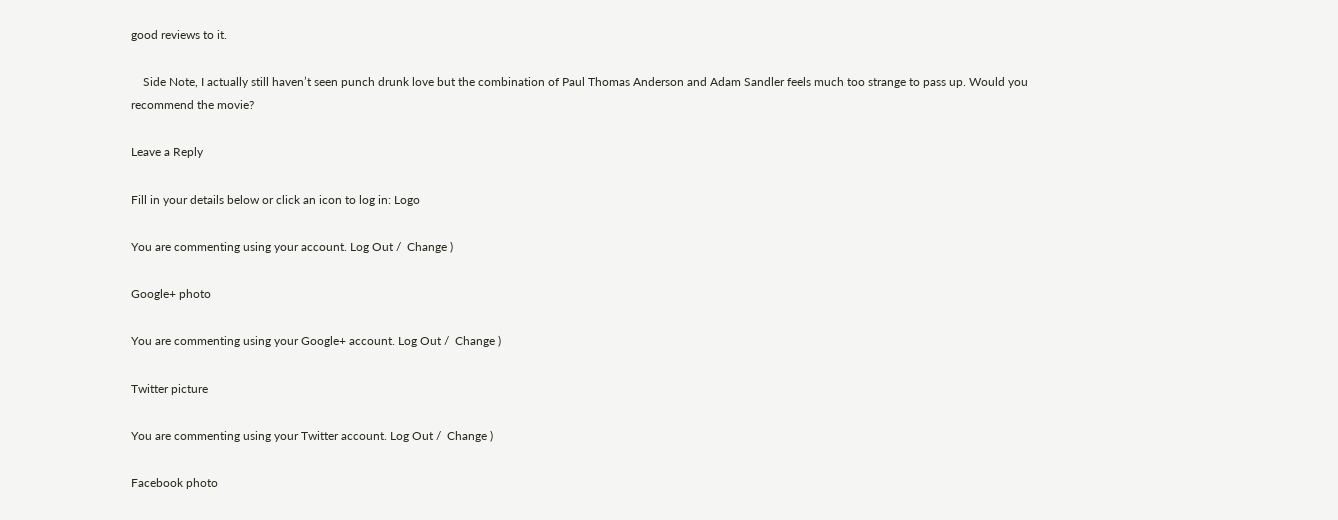good reviews to it.

    Side Note, I actually still haven’t seen punch drunk love but the combination of Paul Thomas Anderson and Adam Sandler feels much too strange to pass up. Would you recommend the movie?

Leave a Reply

Fill in your details below or click an icon to log in: Logo

You are commenting using your account. Log Out /  Change )

Google+ photo

You are commenting using your Google+ account. Log Out /  Change )

Twitter picture

You are commenting using your Twitter account. Log Out /  Change )

Facebook photo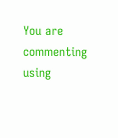You are commenting using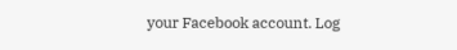your Facebook account. Log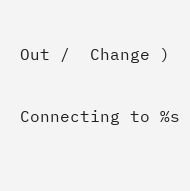Out /  Change )


Connecting to %s